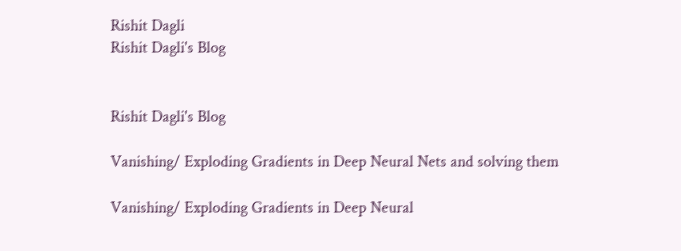Rishit Dagli
Rishit Dagli's Blog


Rishit Dagli's Blog

Vanishing/ Exploding Gradients in Deep Neural Nets and solving them

Vanishing/ Exploding Gradients in Deep Neural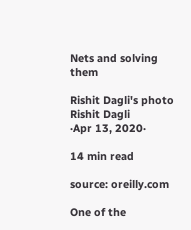Nets and solving them

Rishit Dagli's photo
Rishit Dagli
·Apr 13, 2020·

14 min read

source: oreilly.com

One of the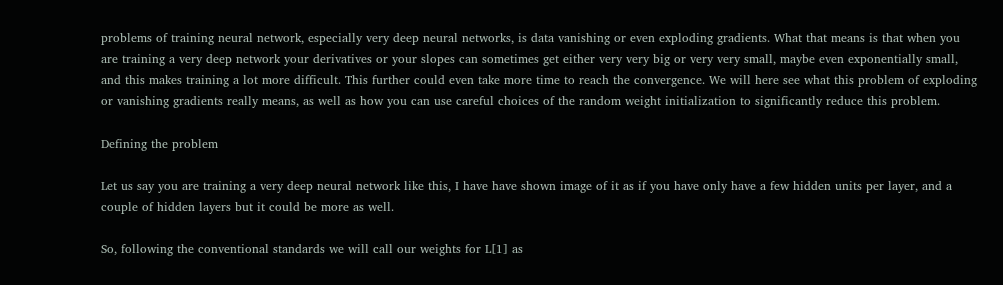problems of training neural network, especially very deep neural networks, is data vanishing or even exploding gradients. What that means is that when you are training a very deep network your derivatives or your slopes can sometimes get either very very big or very very small, maybe even exponentially small, and this makes training a lot more difficult. This further could even take more time to reach the convergence. We will here see what this problem of exploding or vanishing gradients really means, as well as how you can use careful choices of the random weight initialization to significantly reduce this problem.

Defining the problem

Let us say you are training a very deep neural network like this, I have have shown image of it as if you have only have a few hidden units per layer, and a couple of hidden layers but it could be more as well.

So, following the conventional standards we will call our weights for L[1] as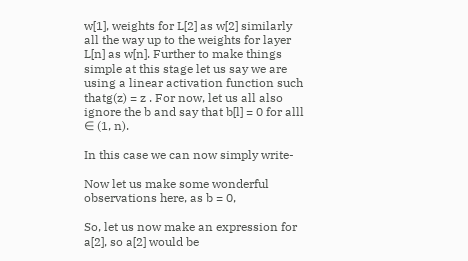w[1], weights for L[2] as w[2] similarly all the way up to the weights for layer L[n] as w[n]. Further to make things simple at this stage let us say we are using a linear activation function such thatg(z) = z . For now, let us all also ignore the b and say that b[l] = 0 for alll ∈ (1, n).

In this case we can now simply write-

Now let us make some wonderful observations here, as b = 0,

So, let us now make an expression for a[2], so a[2] would be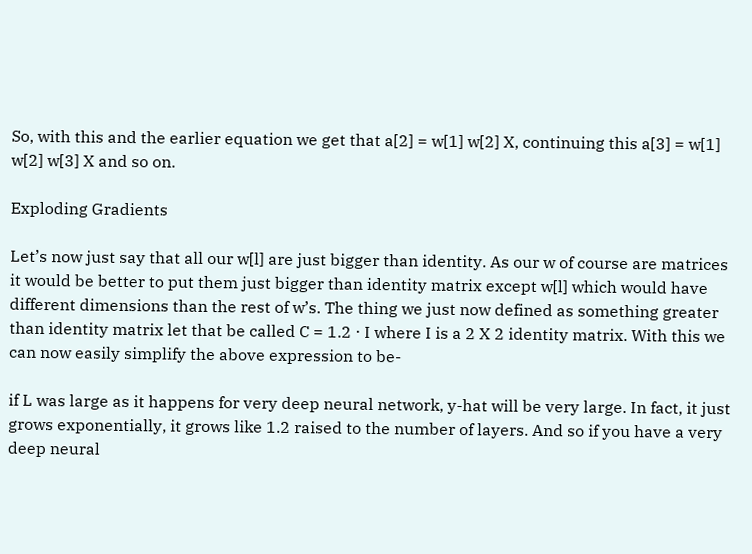So, with this and the earlier equation we get that a[2] = w[1] w[2] X, continuing this a[3] = w[1] w[2] w[3] X and so on.

Exploding Gradients

Let’s now just say that all our w[l] are just bigger than identity. As our w of course are matrices it would be better to put them just bigger than identity matrix except w[l] which would have different dimensions than the rest of w’s. The thing we just now defined as something greater than identity matrix let that be called C = 1.2 ⋅ I where I is a 2 X 2 identity matrix. With this we can now easily simplify the above expression to be-

if L was large as it happens for very deep neural network, y-hat will be very large. In fact, it just grows exponentially, it grows like 1.2 raised to the number of layers. And so if you have a very deep neural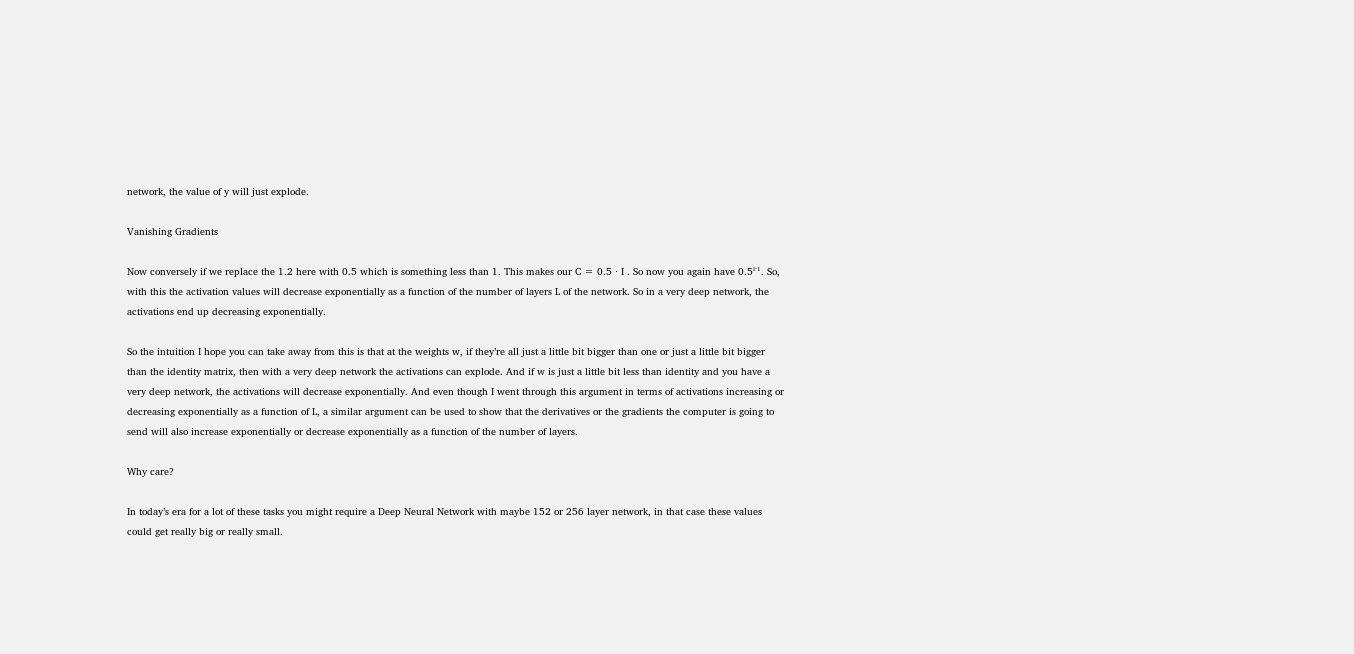network, the value of y will just explode.

Vanishing Gradients

Now conversely if we replace the 1.2 here with 0.5 which is something less than 1. This makes our C = 0.5 ⋅ I . So now you again have 0.5ˡ⁻¹. So, with this the activation values will decrease exponentially as a function of the number of layers L of the network. So in a very deep network, the activations end up decreasing exponentially.

So the intuition I hope you can take away from this is that at the weights w, if they’re all just a little bit bigger than one or just a little bit bigger than the identity matrix, then with a very deep network the activations can explode. And if w is just a little bit less than identity and you have a very deep network, the activations will decrease exponentially. And even though I went through this argument in terms of activations increasing or decreasing exponentially as a function of L, a similar argument can be used to show that the derivatives or the gradients the computer is going to send will also increase exponentially or decrease exponentially as a function of the number of layers.

Why care?

In today’s era for a lot of these tasks you might require a Deep Neural Network with maybe 152 or 256 layer network, in that case these values could get really big or really small.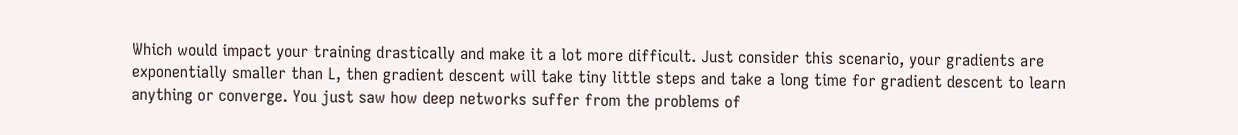Which would impact your training drastically and make it a lot more difficult. Just consider this scenario, your gradients are exponentially smaller than L, then gradient descent will take tiny little steps and take a long time for gradient descent to learn anything or converge. You just saw how deep networks suffer from the problems of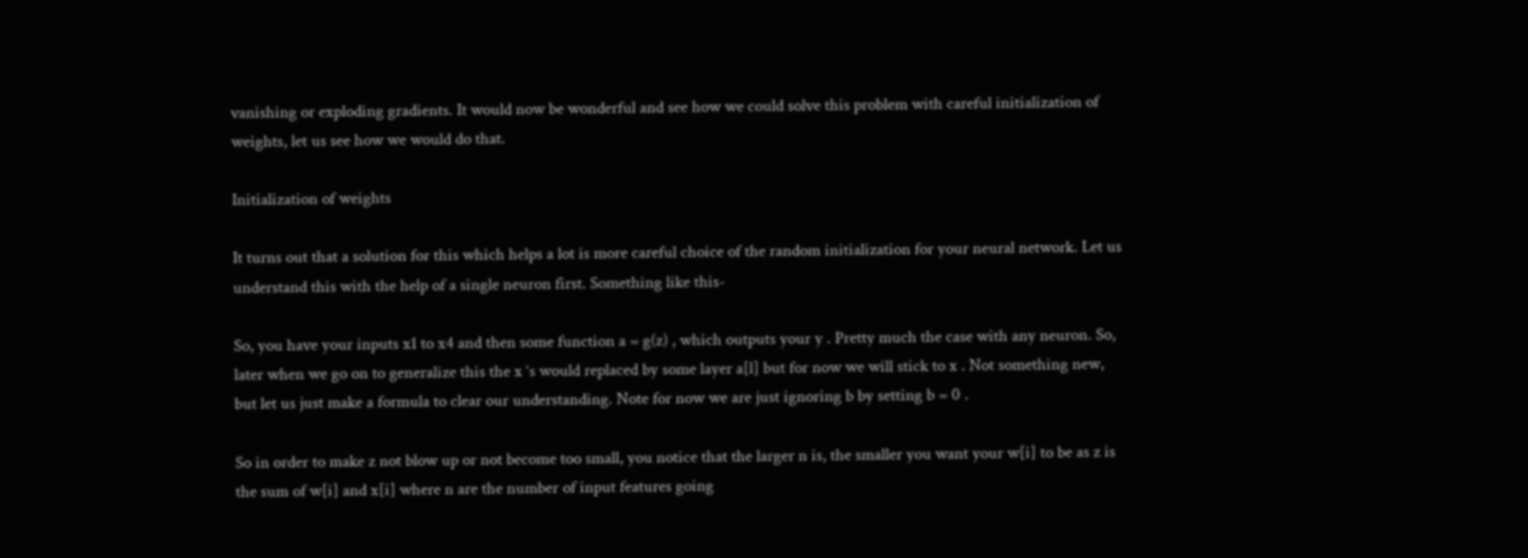vanishing or exploding gradients. It would now be wonderful and see how we could solve this problem with careful initialization of weights, let us see how we would do that.

Initialization of weights

It turns out that a solution for this which helps a lot is more careful choice of the random initialization for your neural network. Let us understand this with the help of a single neuron first. Something like this-

So, you have your inputs x1 to x4 and then some function a = g(z) , which outputs your y . Pretty much the case with any neuron. So, later when we go on to generalize this the x ‘s would replaced by some layer a[l] but for now we will stick to x . Not something new, but let us just make a formula to clear our understanding. Note for now we are just ignoring b by setting b = 0 .

So in order to make z not blow up or not become too small, you notice that the larger n is, the smaller you want your w[i] to be as z is the sum of w[i] and x[i] where n are the number of input features going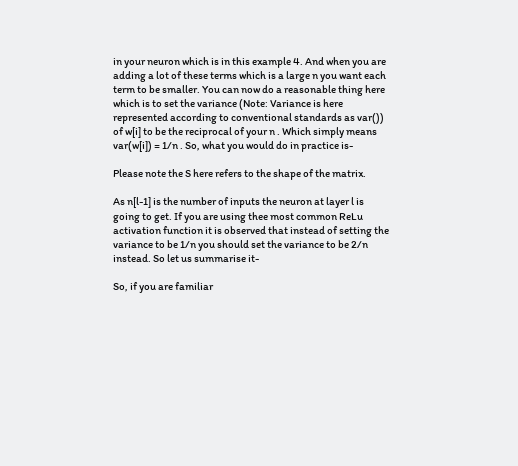in your neuron which is in this example 4. And when you are adding a lot of these terms which is a large n you want each term to be smaller. You can now do a reasonable thing here which is to set the variance (Note: Variance is here represented according to conventional standards as var()) of w[i] to be the reciprocal of your n . Which simply means var(w[i]) = 1/n . So, what you would do in practice is-

Please note the S here refers to the shape of the matrix.

As n[l-1] is the number of inputs the neuron at layer l is going to get. If you are using thee most common ReLu activation function it is observed that instead of setting the variance to be 1/n you should set the variance to be 2/n instead. So let us summarise it-

So, if you are familiar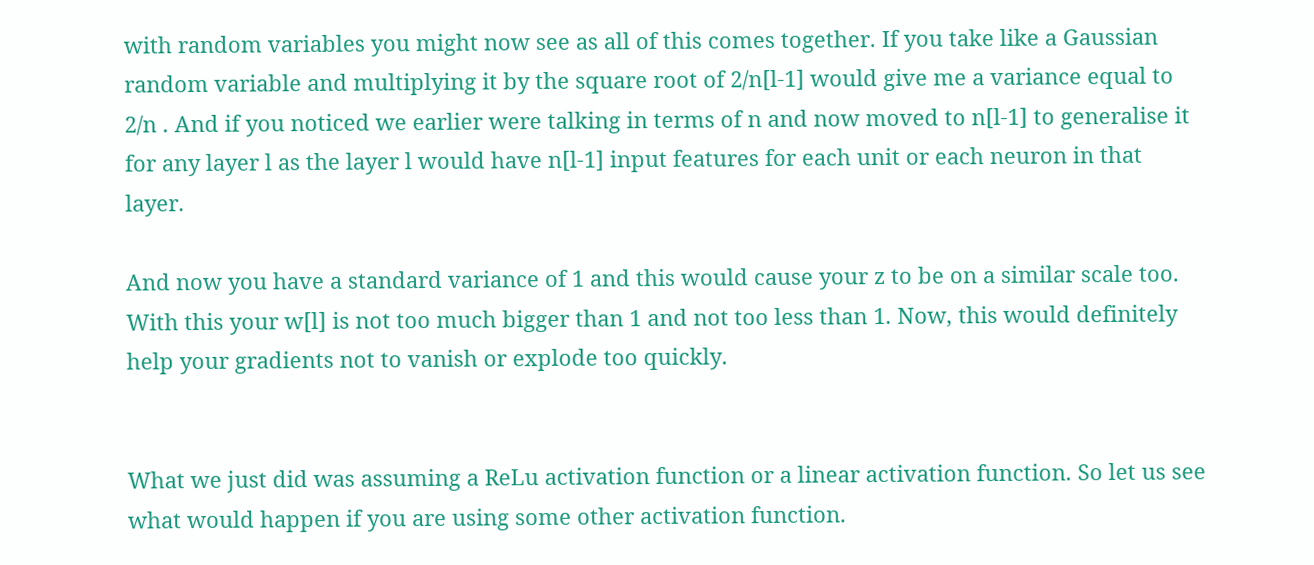with random variables you might now see as all of this comes together. If you take like a Gaussian random variable and multiplying it by the square root of 2/n[l-1] would give me a variance equal to 2/n . And if you noticed we earlier were talking in terms of n and now moved to n[l-1] to generalise it for any layer l as the layer l would have n[l-1] input features for each unit or each neuron in that layer.

And now you have a standard variance of 1 and this would cause your z to be on a similar scale too. With this your w[l] is not too much bigger than 1 and not too less than 1. Now, this would definitely help your gradients not to vanish or explode too quickly.


What we just did was assuming a ReLu activation function or a linear activation function. So let us see what would happen if you are using some other activation function.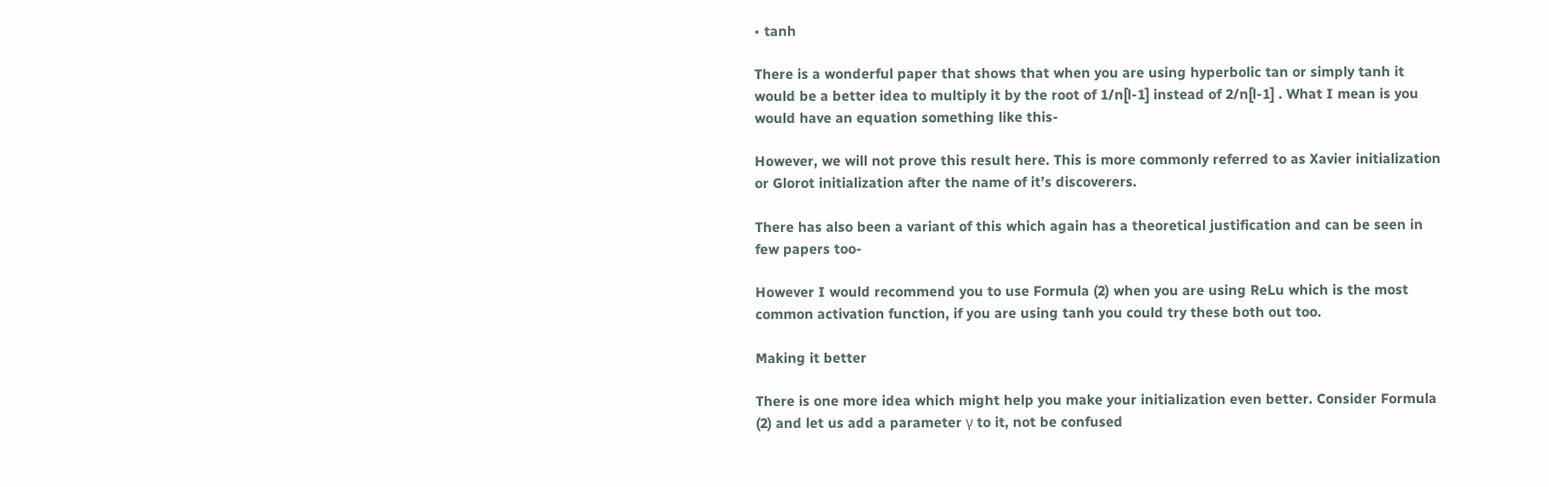• tanh

There is a wonderful paper that shows that when you are using hyperbolic tan or simply tanh it would be a better idea to multiply it by the root of 1/n[l-1] instead of 2/n[l-1] . What I mean is you would have an equation something like this-

However, we will not prove this result here. This is more commonly referred to as Xavier initialization or Glorot initialization after the name of it’s discoverers.

There has also been a variant of this which again has a theoretical justification and can be seen in few papers too-

However I would recommend you to use Formula (2) when you are using ReLu which is the most common activation function, if you are using tanh you could try these both out too.

Making it better

There is one more idea which might help you make your initialization even better. Consider Formula (2) and let us add a parameter γ to it, not be confused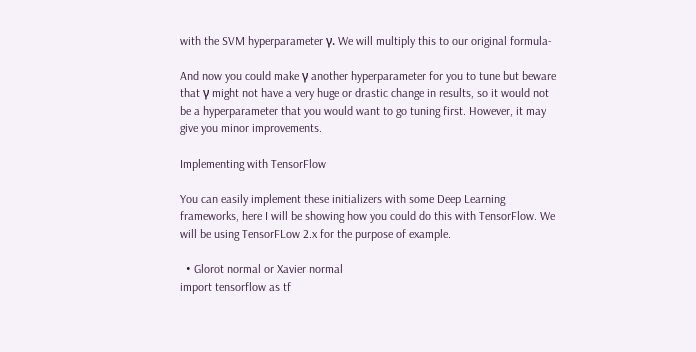with the SVM hyperparameter γ. We will multiply this to our original formula-

And now you could make γ another hyperparameter for you to tune but beware that γ might not have a very huge or drastic change in results, so it would not be a hyperparameter that you would want to go tuning first. However, it may give you minor improvements.

Implementing with TensorFlow

You can easily implement these initializers with some Deep Learning frameworks, here I will be showing how you could do this with TensorFlow. We will be using TensorFLow 2.x for the purpose of example.

  • Glorot normal or Xavier normal
import tensorflow as tf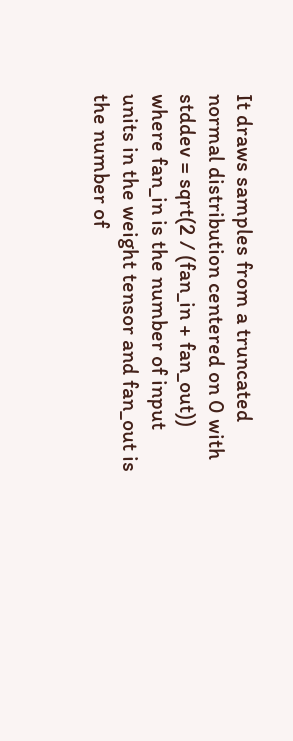It draws samples from a truncated normal distribution centered on 0 with stddev = sqrt(2 / (fan_in + fan_out)) where fan_in is the number of input units in the weight tensor and fan_out is the number of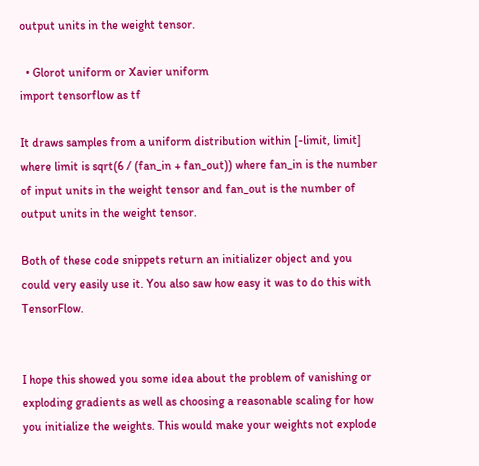output units in the weight tensor.

  • Glorot uniform or Xavier uniform
import tensorflow as tf

It draws samples from a uniform distribution within [-limit, limit] where limit is sqrt(6 / (fan_in + fan_out)) where fan_in is the number of input units in the weight tensor and fan_out is the number of output units in the weight tensor.

Both of these code snippets return an initializer object and you could very easily use it. You also saw how easy it was to do this with TensorFlow.


I hope this showed you some idea about the problem of vanishing or exploding gradients as well as choosing a reasonable scaling for how you initialize the weights. This would make your weights not explode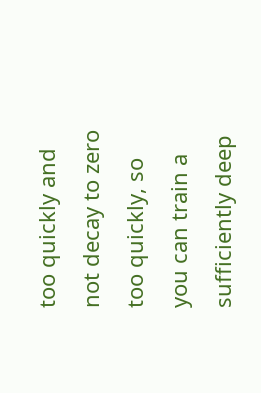too quickly and not decay to zero too quickly, so you can train a sufficiently deep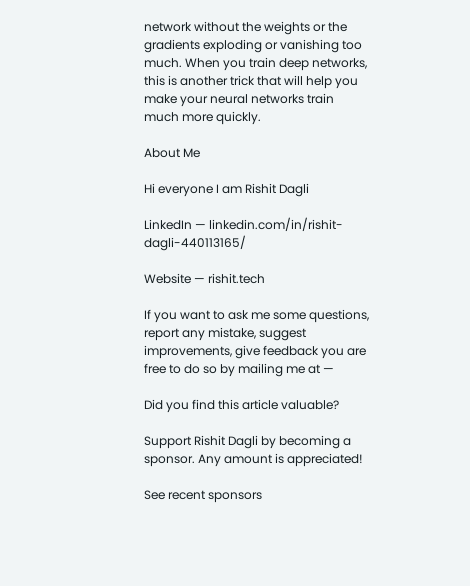network without the weights or the gradients exploding or vanishing too much. When you train deep networks, this is another trick that will help you make your neural networks train much more quickly.

About Me

Hi everyone I am Rishit Dagli

LinkedIn — linkedin.com/in/rishit-dagli-440113165/

Website — rishit.tech

If you want to ask me some questions, report any mistake, suggest improvements, give feedback you are free to do so by mailing me at —

Did you find this article valuable?

Support Rishit Dagli by becoming a sponsor. Any amount is appreciated!

See recent sponsors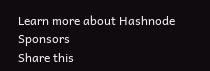Learn more about Hashnode Sponsors
Share this